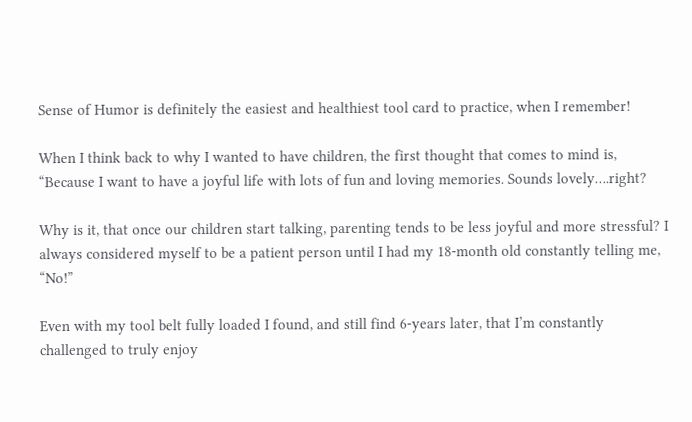Sense of Humor is definitely the easiest and healthiest tool card to practice, when I remember!

When I think back to why I wanted to have children, the first thought that comes to mind is, “Because I want to have a joyful life with lots of fun and loving memories. Sounds lovely….right?

Why is it, that once our children start talking, parenting tends to be less joyful and more stressful? I always considered myself to be a patient person until I had my 18-month old constantly telling me, “No!”

Even with my tool belt fully loaded I found, and still find 6-years later, that I’m constantly challenged to truly enjoy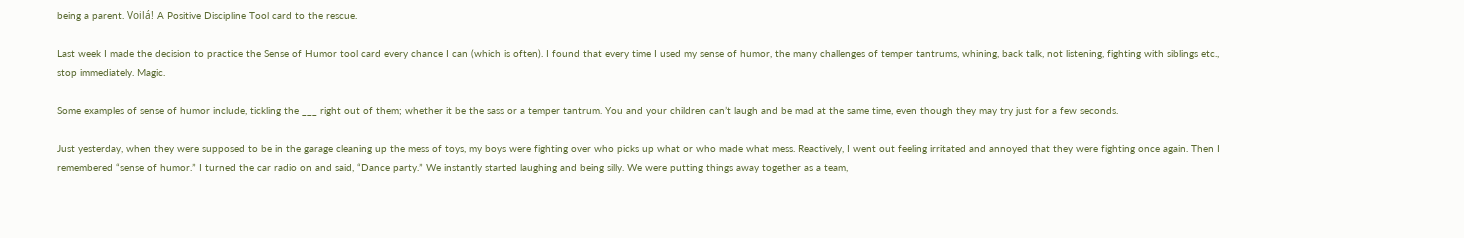being a parent. Voilá! A Positive Discipline Tool card to the rescue.

Last week I made the decision to practice the Sense of Humor tool card every chance I can (which is often). I found that every time I used my sense of humor, the many challenges of temper tantrums, whining, back talk, not listening, fighting with siblings etc., stop immediately. Magic.

Some examples of sense of humor include, tickling the ___ right out of them; whether it be the sass or a temper tantrum. You and your children can’t laugh and be mad at the same time, even though they may try just for a few seconds.

Just yesterday, when they were supposed to be in the garage cleaning up the mess of toys, my boys were fighting over who picks up what or who made what mess. Reactively, I went out feeling irritated and annoyed that they were fighting once again. Then I remembered “sense of humor.” I turned the car radio on and said, “Dance party.” We instantly started laughing and being silly. We were putting things away together as a team,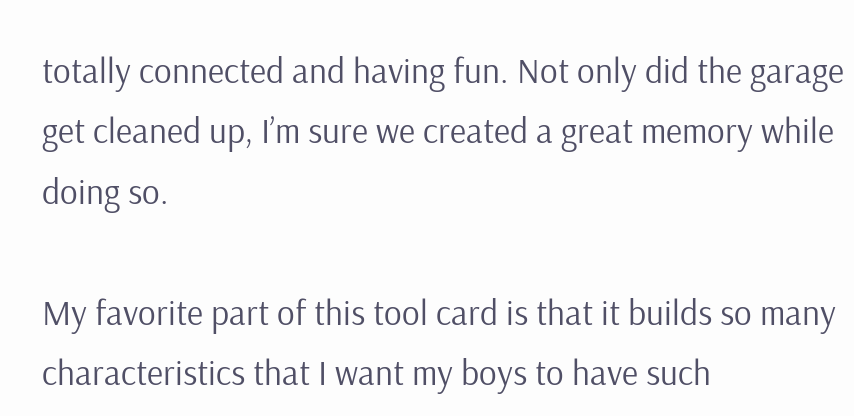totally connected and having fun. Not only did the garage get cleaned up, I’m sure we created a great memory while doing so.

My favorite part of this tool card is that it builds so many characteristics that I want my boys to have such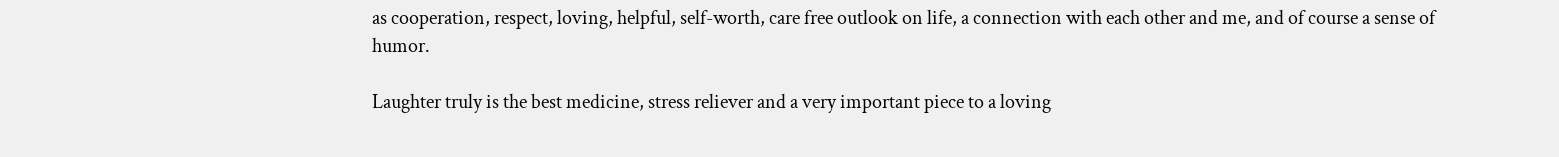as cooperation, respect, loving, helpful, self-worth, care free outlook on life, a connection with each other and me, and of course a sense of humor.

Laughter truly is the best medicine, stress reliever and a very important piece to a loving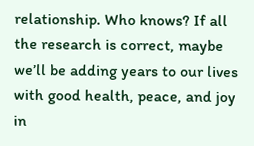relationship. Who knows? If all the research is correct, maybe we’ll be adding years to our lives with good health, peace, and joy in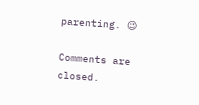parenting. 😉

Comments are closed.